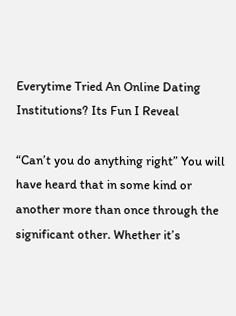Everytime Tried An Online Dating Institutions? Its Fun I Reveal

“Can’t you do anything right” You will have heard that in some kind or another more than once through the significant other. Whether it’s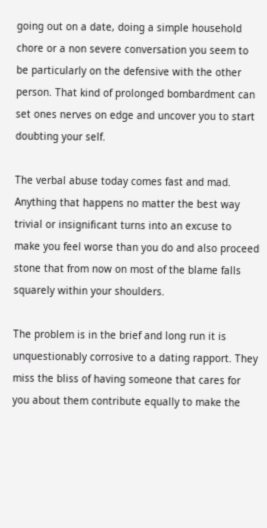going out on a date, doing a simple household chore or a non severe conversation you seem to be particularly on the defensive with the other person. That kind of prolonged bombardment can set ones nerves on edge and uncover you to start doubting your self.

The verbal abuse today comes fast and mad. Anything that happens no matter the best way trivial or insignificant turns into an excuse to make you feel worse than you do and also proceed stone that from now on most of the blame falls squarely within your shoulders.

The problem is in the brief and long run it is unquestionably corrosive to a dating rapport. They miss the bliss of having someone that cares for you about them contribute equally to make the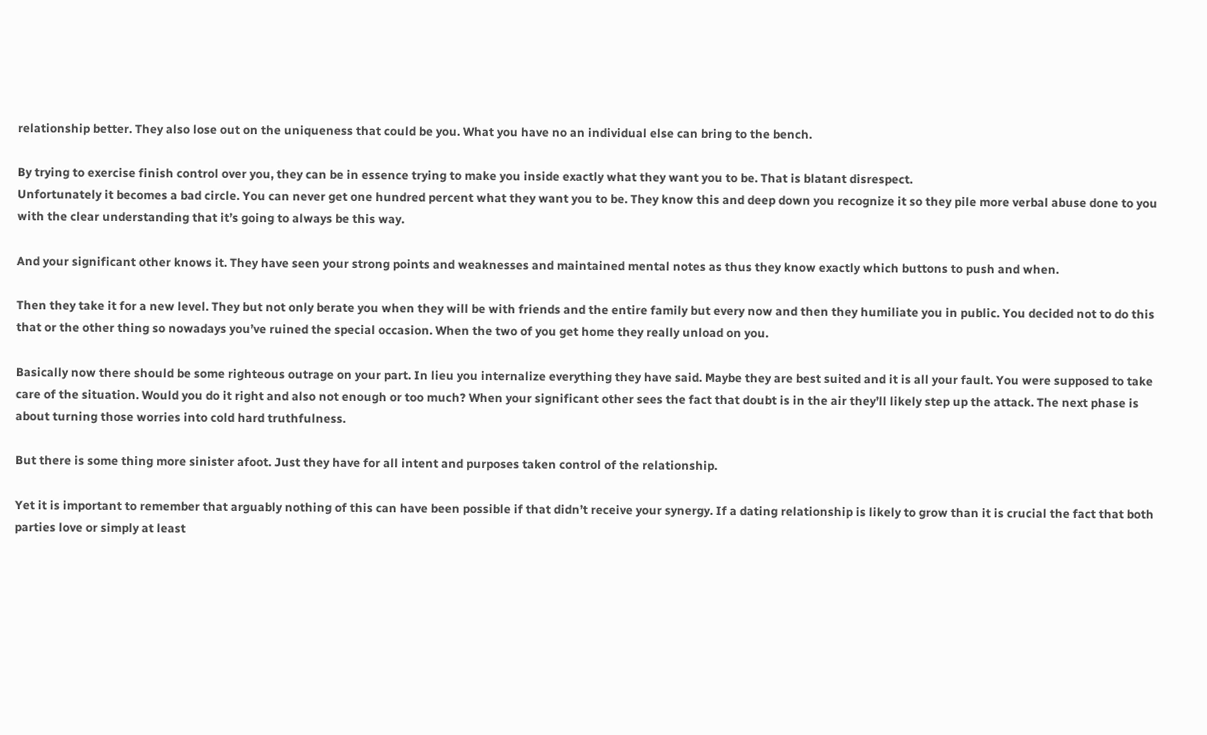relationship better. They also lose out on the uniqueness that could be you. What you have no an individual else can bring to the bench.

By trying to exercise finish control over you, they can be in essence trying to make you inside exactly what they want you to be. That is blatant disrespect.
Unfortunately it becomes a bad circle. You can never get one hundred percent what they want you to be. They know this and deep down you recognize it so they pile more verbal abuse done to you with the clear understanding that it’s going to always be this way.

And your significant other knows it. They have seen your strong points and weaknesses and maintained mental notes as thus they know exactly which buttons to push and when.

Then they take it for a new level. They but not only berate you when they will be with friends and the entire family but every now and then they humiliate you in public. You decided not to do this that or the other thing so nowadays you’ve ruined the special occasion. When the two of you get home they really unload on you.

Basically now there should be some righteous outrage on your part. In lieu you internalize everything they have said. Maybe they are best suited and it is all your fault. You were supposed to take care of the situation. Would you do it right and also not enough or too much? When your significant other sees the fact that doubt is in the air they’ll likely step up the attack. The next phase is about turning those worries into cold hard truthfulness.

But there is some thing more sinister afoot. Just they have for all intent and purposes taken control of the relationship.

Yet it is important to remember that arguably nothing of this can have been possible if that didn’t receive your synergy. If a dating relationship is likely to grow than it is crucial the fact that both parties love or simply at least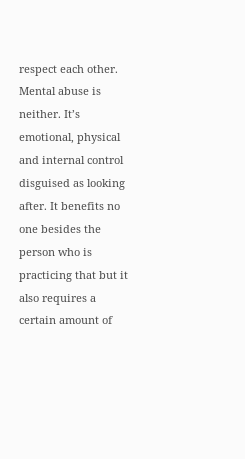respect each other. Mental abuse is neither. It’s emotional, physical and internal control disguised as looking after. It benefits no one besides the person who is practicing that but it also requires a certain amount of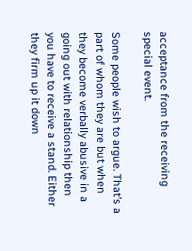acceptance from the receiving special event.

Some people wish to argue. That’s a part of whom they are but when they become verbally abusive in a going out with relationship then you have to receive a stand. Either they firm up it down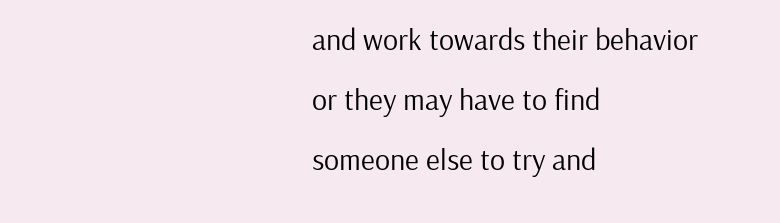and work towards their behavior or they may have to find someone else to try and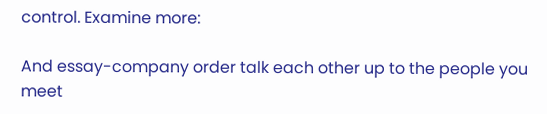control. Examine more:

And essay-company order talk each other up to the people you meet